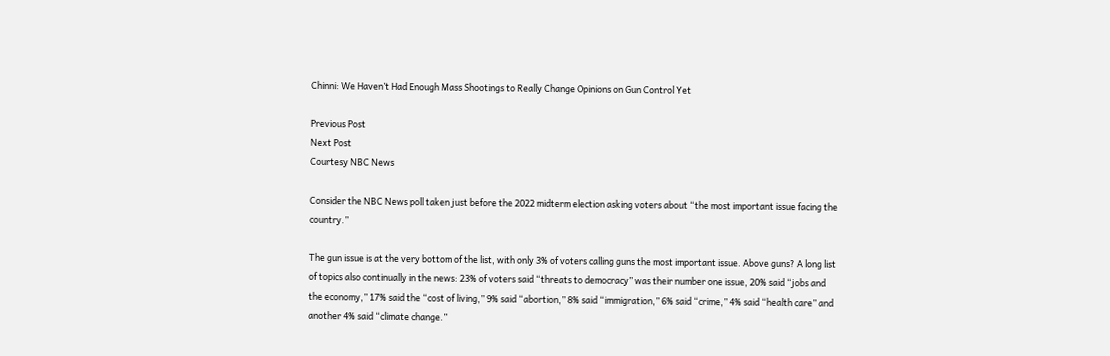Chinni: We Haven’t Had Enough Mass Shootings to Really Change Opinions on Gun Control Yet

Previous Post
Next Post
Courtesy NBC News

Consider the NBC News poll taken just before the 2022 midterm election asking voters about “the most important issue facing the country.”

The gun issue is at the very bottom of the list, with only 3% of voters calling guns the most important issue. Above guns? A long list of topics also continually in the news: 23% of voters said “threats to democracy” was their number one issue, 20% said “jobs and the economy,” 17% said the “cost of living,” 9% said “abortion,” 8% said “immigration,” 6% said “crime,” 4% said “health care” and another 4% said “climate change.”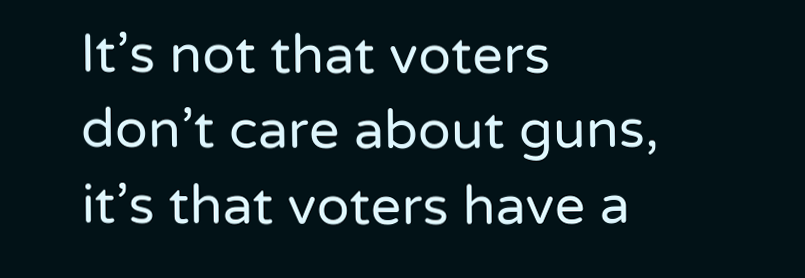It’s not that voters don’t care about guns, it’s that voters have a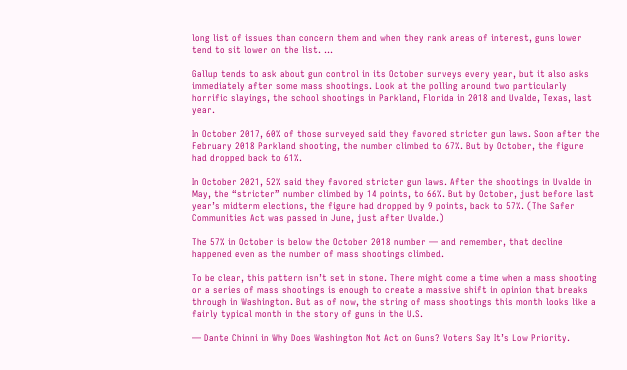long list of issues than concern them and when they rank areas of interest, guns lower tend to sit lower on the list. …

Gallup tends to ask about gun control in its October surveys every year, but it also asks immediately after some mass shootings. Look at the polling around two particularly horrific slayings, the school shootings in Parkland, Florida in 2018 and Uvalde, Texas, last year.

In October 2017, 60% of those surveyed said they favored stricter gun laws. Soon after the February 2018 Parkland shooting, the number climbed to 67%. But by October, the figure had dropped back to 61%.

In October 2021, 52% said they favored stricter gun laws. After the shootings in Uvalde in May, the “stricter” number climbed by 14 points, to 66%. But by October, just before last year’s midterm elections, the figure had dropped by 9 points, back to 57%. (The Safer Communities Act was passed in June, just after Uvalde.)

The 57% in October is below the October 2018 number — and remember, that decline happened even as the number of mass shootings climbed.

To be clear, this pattern isn’t set in stone. There might come a time when a mass shooting or a series of mass shootings is enough to create a massive shift in opinion that breaks through in Washington. But as of now, the string of mass shootings this month looks like a fairly typical month in the story of guns in the U.S.

— Dante Chinni in Why Does Washington Not Act on Guns? Voters Say It’s Low Priority.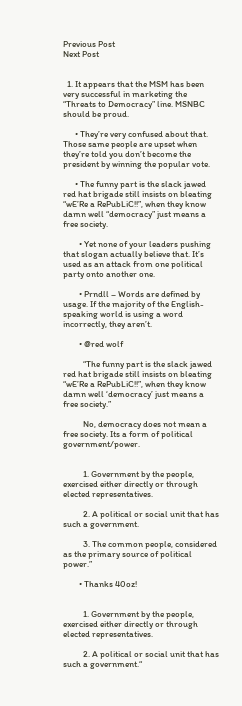Previous Post
Next Post


  1. It appears that the MSM has been very successful in marketing the “Threats to Democracy” line. MSNBC should be proud.

      • They’re very confused about that. Those same people are upset when they’re told you don’t become the president by winning the popular vote.

      • The funny part is the slack jawed red hat brigade still insists on bleating “wE’Re a RePubLiC!!”, when they know damn well “democracy” just means a free society.

        • Yet none of your leaders pushing that slogan actually believe that. It’s used as an attack from one political party onto another one.

        • Prndll – Words are defined by usage. If the majority of the English-speaking world is using a word incorrectly, they aren’t.

        • @red wolf

          “The funny part is the slack jawed red hat brigade still insists on bleating “wE’Re a RePubLiC!!”, when they know damn well ‘democracy’ just means a free society.”

          No, democracy does not mean a free society. Its a form of political government/power.


          1. Government by the people, exercised either directly or through elected representatives.

          2. A political or social unit that has such a government.

          3. The common people, considered as the primary source of political power.”

        • Thanks 40oz!


          1. Government by the people, exercised either directly or through elected representatives.

          2. A political or social unit that has such a government.“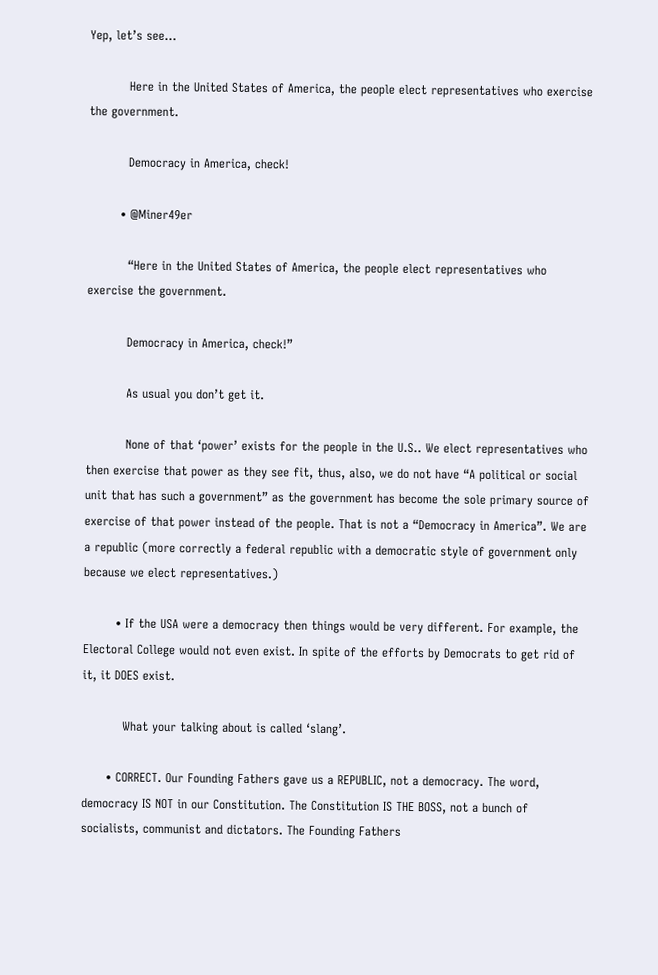Yep, let’s see…

          Here in the United States of America, the people elect representatives who exercise the government.

          Democracy in America, check!

        • @Miner49er

          “Here in the United States of America, the people elect representatives who exercise the government.

          Democracy in America, check!”

          As usual you don’t get it.

          None of that ‘power’ exists for the people in the U.S.. We elect representatives who then exercise that power as they see fit, thus, also, we do not have “A political or social unit that has such a government” as the government has become the sole primary source of exercise of that power instead of the people. That is not a “Democracy in America”. We are a republic (more correctly a federal republic with a democratic style of government only because we elect representatives.)

        • If the USA were a democracy then things would be very different. For example, the Electoral College would not even exist. In spite of the efforts by Democrats to get rid of it, it DOES exist.

          What your talking about is called ‘slang’.

      • CORRECT. Our Founding Fathers gave us a REPUBLIC, not a democracy. The word, democracy IS NOT in our Constitution. The Constitution IS THE BOSS, not a bunch of socialists, communist and dictators. The Founding Fathers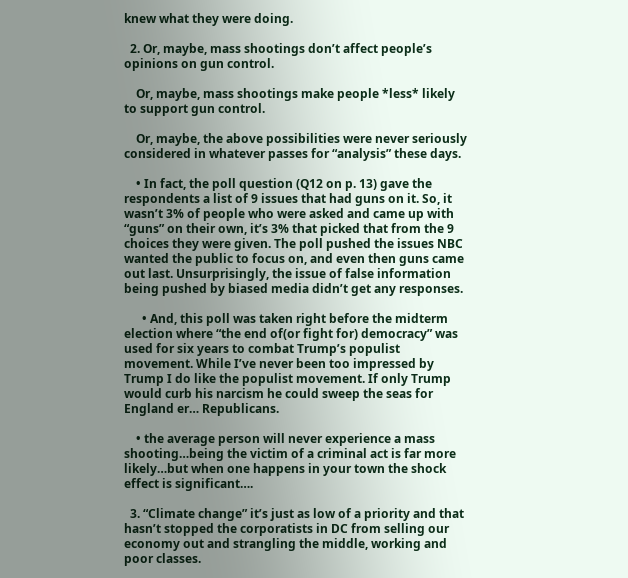knew what they were doing.

  2. Or, maybe, mass shootings don’t affect people’s opinions on gun control.

    Or, maybe, mass shootings make people *less* likely to support gun control.

    Or, maybe, the above possibilities were never seriously considered in whatever passes for “analysis” these days.

    • In fact, the poll question (Q12 on p. 13) gave the respondents a list of 9 issues that had guns on it. So, it wasn’t 3% of people who were asked and came up with “guns” on their own, it’s 3% that picked that from the 9 choices they were given. The poll pushed the issues NBC wanted the public to focus on, and even then guns came out last. Unsurprisingly, the issue of false information being pushed by biased media didn’t get any responses.

      • And, this poll was taken right before the midterm election where “the end of(or fight for) democracy” was used for six years to combat Trump’s populist movement. While I’ve never been too impressed by Trump I do like the populist movement. If only Trump would curb his narcism he could sweep the seas for England er… Republicans.

    • the average person will never experience a mass shooting…being the victim of a criminal act is far more likely…but when one happens in your town the shock effect is significant….

  3. “Climate change” it’s just as low of a priority and that hasn’t stopped the corporatists in DC from selling our economy out and strangling the middle, working and poor classes.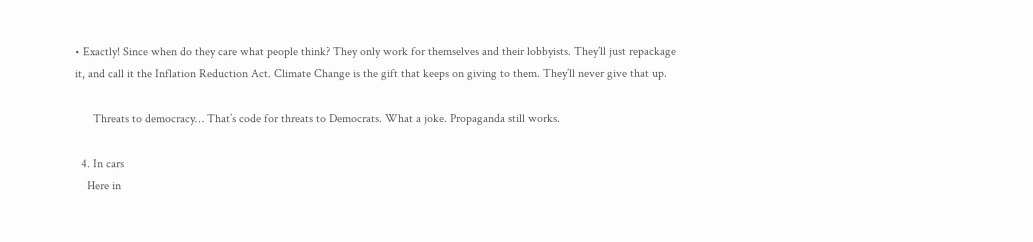• Exactly! Since when do they care what people think? They only work for themselves and their lobbyists. They’ll just repackage it, and call it the Inflation Reduction Act. Climate Change is the gift that keeps on giving to them. They’ll never give that up.

      Threats to democracy… That’s code for threats to Democrats. What a joke. Propaganda still works.

  4. In cars
    Here in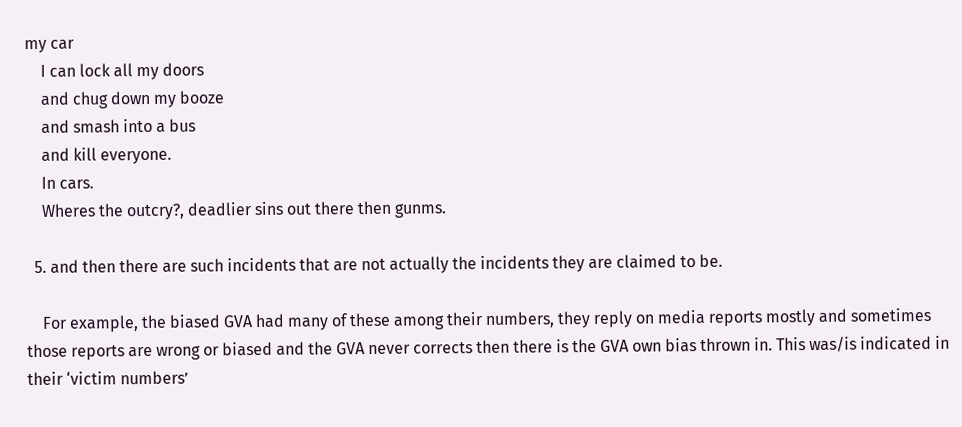my car
    I can lock all my doors
    and chug down my booze
    and smash into a bus
    and kill everyone.
    In cars.
    Wheres the outcry?, deadlier sins out there then gunms.

  5. and then there are such incidents that are not actually the incidents they are claimed to be.

    For example, the biased GVA had many of these among their numbers, they reply on media reports mostly and sometimes those reports are wrong or biased and the GVA never corrects then there is the GVA own bias thrown in. This was/is indicated in their ‘victim numbers’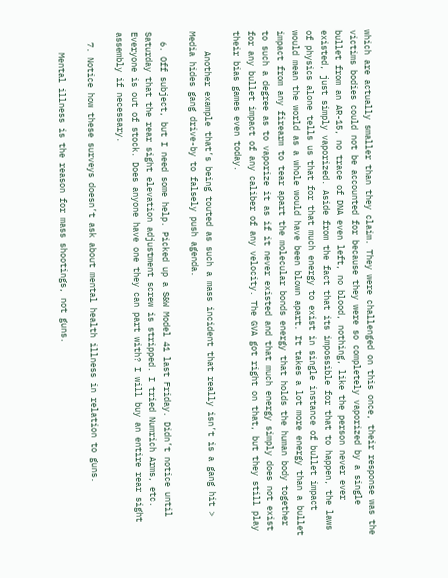which are actually smaller than they claim. They were challenged on this once, their response was the victims bodies could not be accounted for because they were so completely vaporized by a single bullet from an AR-15, no trace of DNA even left, no blood, nothing, like the person never ever existed, just simply vaporized. Aside from the fact that its impossible for that to happen, the laws of physics alone tells us that for that much energy to exist in single instance of bullet impact would mean the world as a whole would have been blown apart. It takes a lot more energy than a bullet impact from any firearm to tear apart the molecular bonds energy that holds the human body together to such a degree as to vaporize it as if it never existed and that much energy simply does not exist for any bullet impact of any caliber of any velocity. The GVA got right on that, but they still play their bias games even today.

    Another example that’s being touted as such a mass incident that really isn’t is a gang hit > Media hides gang drive-by to falsely push agenda.

  6. Off subject, but I need some help. Picked up a S&W Model 41 last Friday. Didn’t notice until Saturday that the rear sight elevation adjustment screw is stripped. I tried Numrich Arms, etc. Everyone is out of stock. Does anyone have one they can part with? I will buy an entire rear sight assembly if necessary.

  7. Notice how these surveys doesn’t ask about mental health illness in relation to guns.

    Mental illness is the reason for mass shootings, not guns.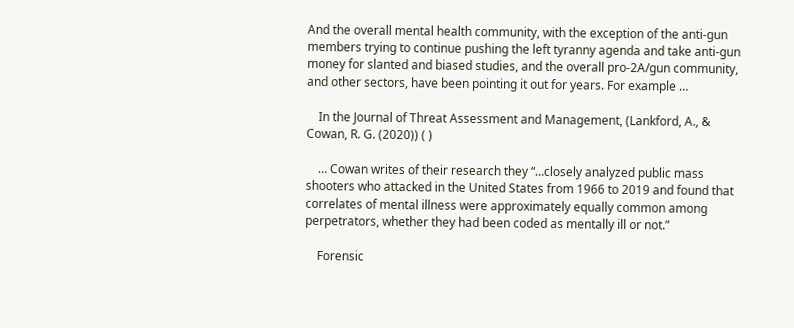And the overall mental health community, with the exception of the anti-gun members trying to continue pushing the left tyranny agenda and take anti-gun money for slanted and biased studies, and the overall pro-2A/gun community, and other sectors, have been pointing it out for years. For example …

    In the Journal of Threat Assessment and Management, (Lankford, A., & Cowan, R. G. (2020)) ( )

    … Cowan writes of their research they “…closely analyzed public mass shooters who attacked in the United States from 1966 to 2019 and found that correlates of mental illness were approximately equally common among perpetrators, whether they had been coded as mentally ill or not.”

    Forensic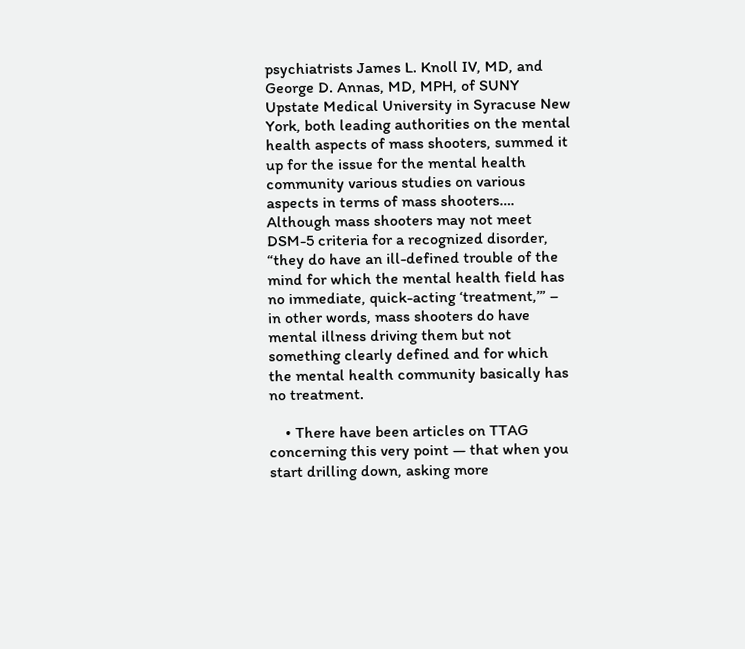psychiatrists James L. Knoll IV, MD, and George D. Annas, MD, MPH, of SUNY Upstate Medical University in Syracuse New York, both leading authorities on the mental health aspects of mass shooters, summed it up for the issue for the mental health community various studies on various aspects in terms of mass shooters…. Although mass shooters may not meet DSM-5 criteria for a recognized disorder, “they do have an ill-defined trouble of the mind for which the mental health field has no immediate, quick-acting ‘treatment,’” – in other words, mass shooters do have mental illness driving them but not something clearly defined and for which the mental health community basically has no treatment.

    • There have been articles on TTAG concerning this very point — that when you start drilling down, asking more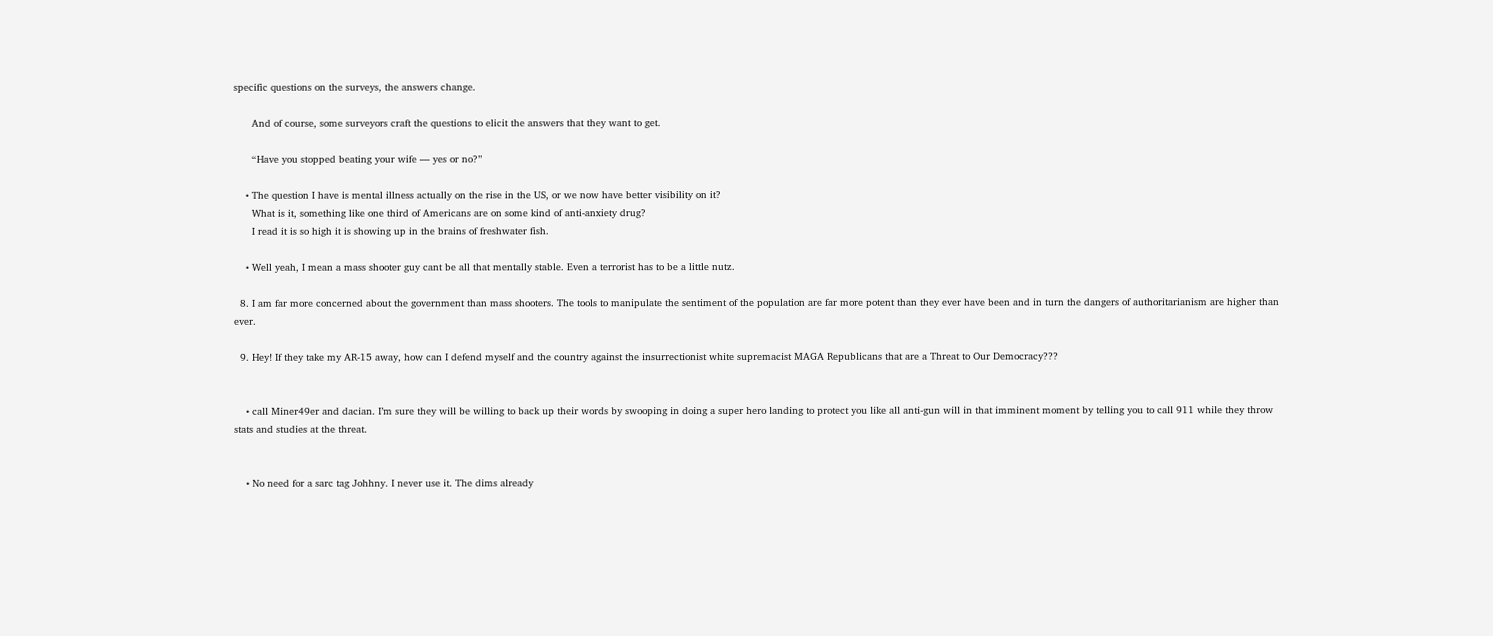specific questions on the surveys, the answers change.

      And of course, some surveyors craft the questions to elicit the answers that they want to get.

      “Have you stopped beating your wife — yes or no?”

    • The question I have is mental illness actually on the rise in the US, or we now have better visibility on it?
      What is it, something like one third of Americans are on some kind of anti-anxiety drug?
      I read it is so high it is showing up in the brains of freshwater fish.

    • Well yeah, I mean a mass shooter guy cant be all that mentally stable. Even a terrorist has to be a little nutz.

  8. I am far more concerned about the government than mass shooters. The tools to manipulate the sentiment of the population are far more potent than they ever have been and in turn the dangers of authoritarianism are higher than ever.

  9. Hey! If they take my AR-15 away, how can I defend myself and the country against the insurrectionist white supremacist MAGA Republicans that are a Threat to Our Democracy???


    • call Miner49er and dacian. I’m sure they will be willing to back up their words by swooping in doing a super hero landing to protect you like all anti-gun will in that imminent moment by telling you to call 911 while they throw stats and studies at the threat.


    • No need for a sarc tag Johhny. I never use it. The dims already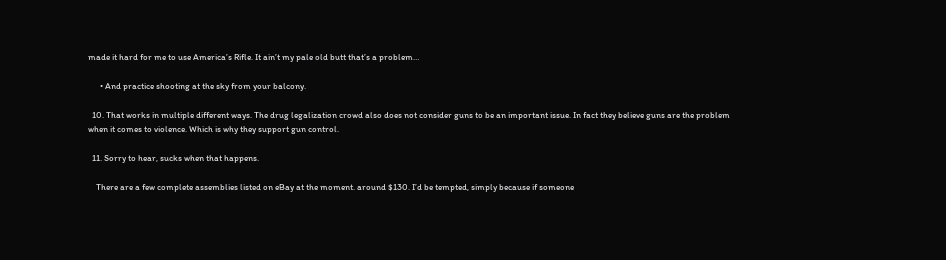made it hard for me to use America’s Rifle. It ain’t my pale old butt that’s a problem…

      • And practice shooting at the sky from your balcony.

  10. That works in multiple different ways. The drug legalization crowd also does not consider guns to be an important issue. In fact they believe guns are the problem when it comes to violence. Which is why they support gun control.

  11. Sorry to hear, sucks when that happens.

    There are a few complete assemblies listed on eBay at the moment. around $130. I’d be tempted, simply because if someone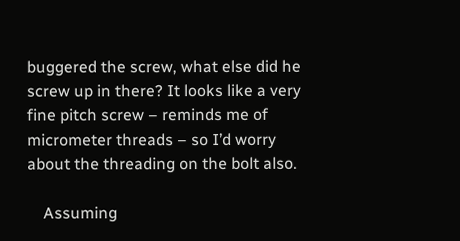buggered the screw, what else did he screw up in there? It looks like a very fine pitch screw – reminds me of micrometer threads – so I’d worry about the threading on the bolt also.

    Assuming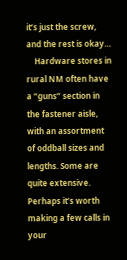it’s just the screw, and the rest is okay…
    Hardware stores in rural NM often have a “guns” section in the fastener aisle, with an assortment of oddball sizes and lengths. Some are quite extensive. Perhaps it’s worth making a few calls in your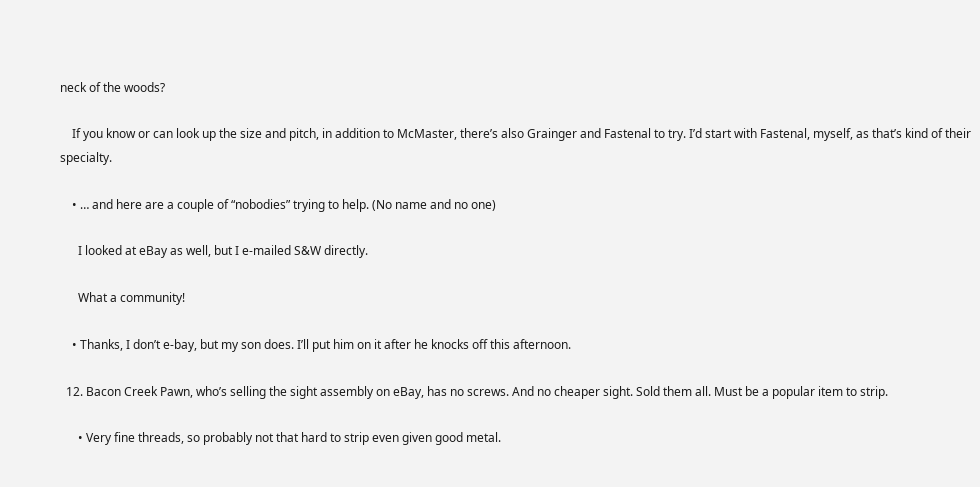neck of the woods?

    If you know or can look up the size and pitch, in addition to McMaster, there’s also Grainger and Fastenal to try. I’d start with Fastenal, myself, as that’s kind of their specialty.

    • … and here are a couple of “nobodies” trying to help. (No name and no one)

      I looked at eBay as well, but I e-mailed S&W directly.

      What a community!

    • Thanks, I don’t e-bay, but my son does. I’ll put him on it after he knocks off this afternoon.

  12. Bacon Creek Pawn, who’s selling the sight assembly on eBay, has no screws. And no cheaper sight. Sold them all. Must be a popular item to strip.

      • Very fine threads, so probably not that hard to strip even given good metal.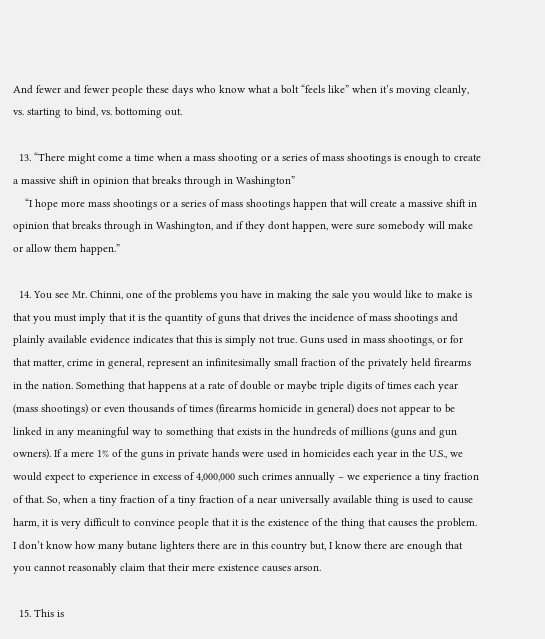And fewer and fewer people these days who know what a bolt “feels like” when it’s moving cleanly, vs. starting to bind, vs. bottoming out.

  13. “There might come a time when a mass shooting or a series of mass shootings is enough to create a massive shift in opinion that breaks through in Washington”
    “I hope more mass shootings or a series of mass shootings happen that will create a massive shift in opinion that breaks through in Washington, and if they dont happen, were sure somebody will make or allow them happen.”

  14. You see Mr. Chinni, one of the problems you have in making the sale you would like to make is that you must imply that it is the quantity of guns that drives the incidence of mass shootings and plainly available evidence indicates that this is simply not true. Guns used in mass shootings, or for that matter, crime in general, represent an infinitesimally small fraction of the privately held firearms in the nation. Something that happens at a rate of double or maybe triple digits of times each year (mass shootings) or even thousands of times (firearms homicide in general) does not appear to be linked in any meaningful way to something that exists in the hundreds of millions (guns and gun owners). If a mere 1% of the guns in private hands were used in homicides each year in the U.S., we would expect to experience in excess of 4,000,000 such crimes annually – we experience a tiny fraction of that. So, when a tiny fraction of a tiny fraction of a near universally available thing is used to cause harm, it is very difficult to convince people that it is the existence of the thing that causes the problem. I don’t know how many butane lighters there are in this country but, I know there are enough that you cannot reasonably claim that their mere existence causes arson.

  15. This is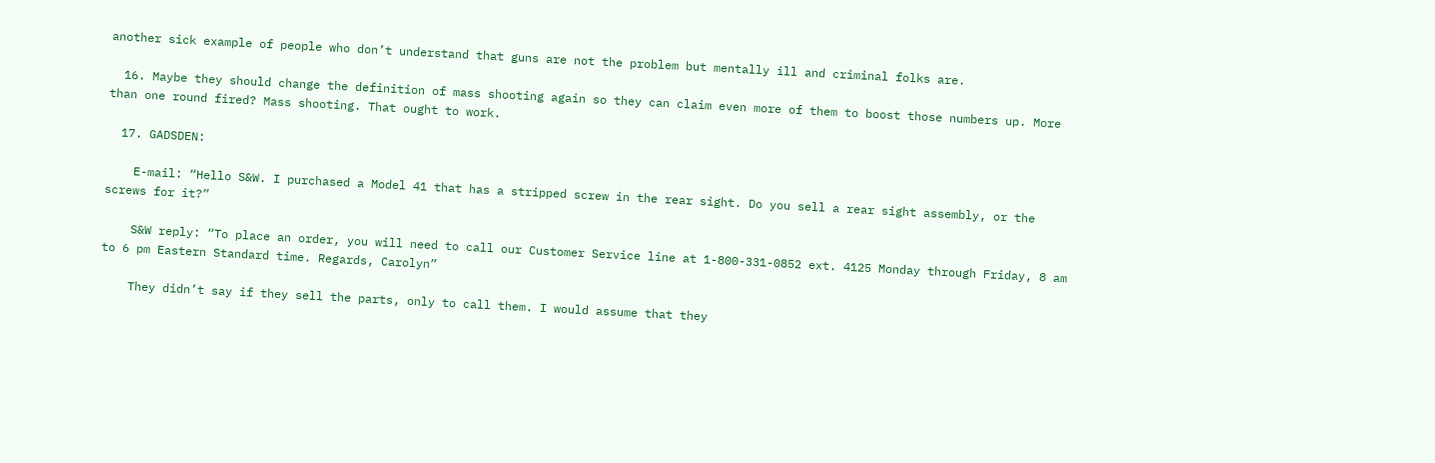another sick example of people who don’t understand that guns are not the problem but mentally ill and criminal folks are.

  16. Maybe they should change the definition of mass shooting again so they can claim even more of them to boost those numbers up. More than one round fired? Mass shooting. That ought to work.

  17. GADSDEN:

    E-mail: “Hello S&W. I purchased a Model 41 that has a stripped screw in the rear sight. Do you sell a rear sight assembly, or the screws for it?”

    S&W reply: “To place an order, you will need to call our Customer Service line at 1-800-331-0852 ext. 4125 Monday through Friday, 8 am to 6 pm Eastern Standard time. Regards, Carolyn”

    They didn’t say if they sell the parts, only to call them. I would assume that they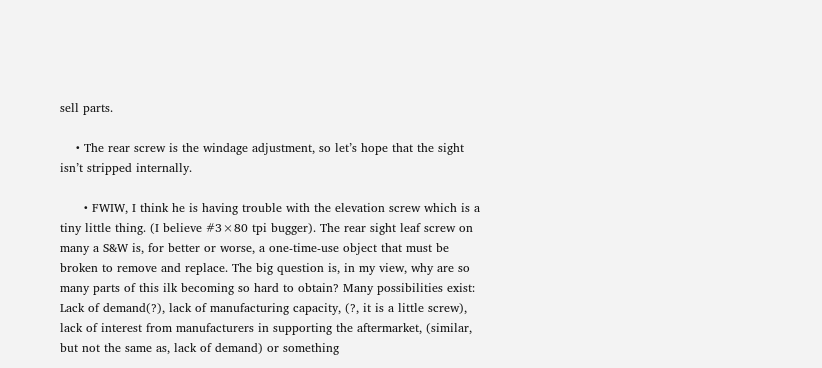sell parts.

    • The rear screw is the windage adjustment, so let’s hope that the sight isn’t stripped internally.

      • FWIW, I think he is having trouble with the elevation screw which is a tiny little thing. (I believe #3×80 tpi bugger). The rear sight leaf screw on many a S&W is, for better or worse, a one-time-use object that must be broken to remove and replace. The big question is, in my view, why are so many parts of this ilk becoming so hard to obtain? Many possibilities exist: Lack of demand(?), lack of manufacturing capacity, (?, it is a little screw), lack of interest from manufacturers in supporting the aftermarket, (similar, but not the same as, lack of demand) or something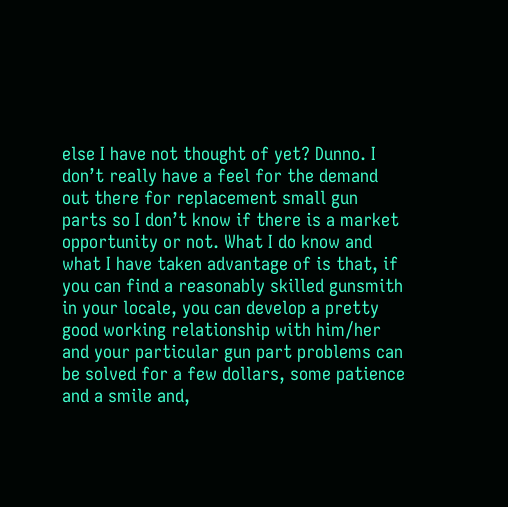else I have not thought of yet? Dunno. I don’t really have a feel for the demand out there for replacement small gun parts so I don’t know if there is a market opportunity or not. What I do know and what I have taken advantage of is that, if you can find a reasonably skilled gunsmith in your locale, you can develop a pretty good working relationship with him/her and your particular gun part problems can be solved for a few dollars, some patience and a smile and,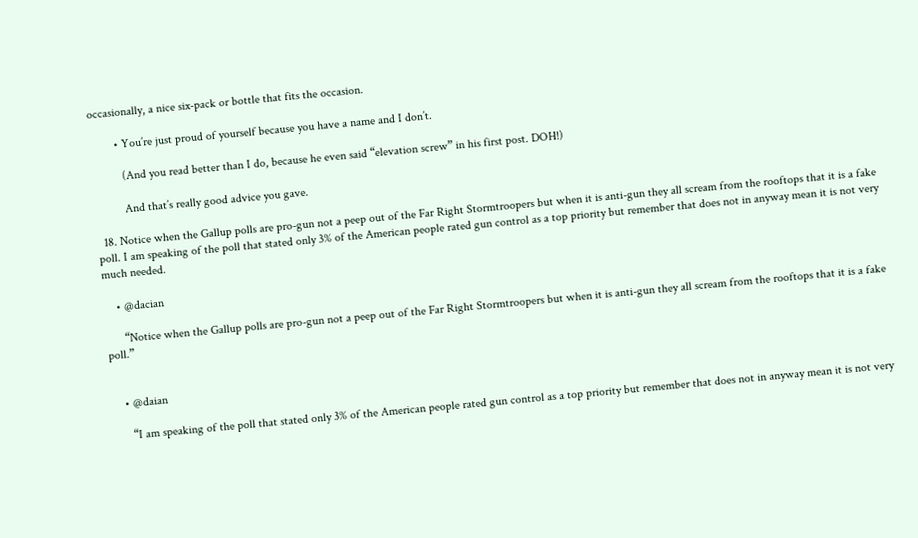occasionally, a nice six-pack or bottle that fits the occasion.

        • You’re just proud of yourself because you have a name and I don’t.

          (And you read better than I do, because he even said “elevation screw” in his first post. DOH!)

          And that’s really good advice you gave.

  18. Notice when the Gallup polls are pro-gun not a peep out of the Far Right Stormtroopers but when it is anti-gun they all scream from the rooftops that it is a fake poll. I am speaking of the poll that stated only 3% of the American people rated gun control as a top priority but remember that does not in anyway mean it is not very much needed.

    • @dacian

      “Notice when the Gallup polls are pro-gun not a peep out of the Far Right Stormtroopers but when it is anti-gun they all scream from the rooftops that it is a fake poll.”


    • @daian

      “I am speaking of the poll that stated only 3% of the American people rated gun control as a top priority but remember that does not in anyway mean it is not very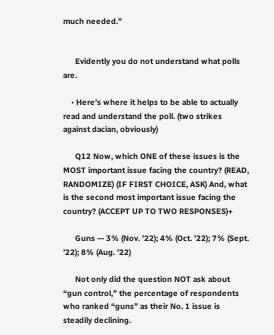much needed.”


      Evidently you do not understand what polls are.

    • Here’s where it helps to be able to actually read and understand the poll. (two strikes against dacian, obviously)

      Q12 Now, which ONE of these issues is the MOST important issue facing the country? (READ, RANDOMIZE) (IF FIRST CHOICE, ASK) And, what is the second most important issue facing the country? (ACCEPT UP TO TWO RESPONSES)+

      Guns — 3% (Nov. ’22); 4% (Oct. ’22); 7% (Sept. ’22); 8% (Aug. ’22)

      Not only did the question NOT ask about “gun control,” the percentage of respondents who ranked “guns” as their No. 1 issue is steadily declining.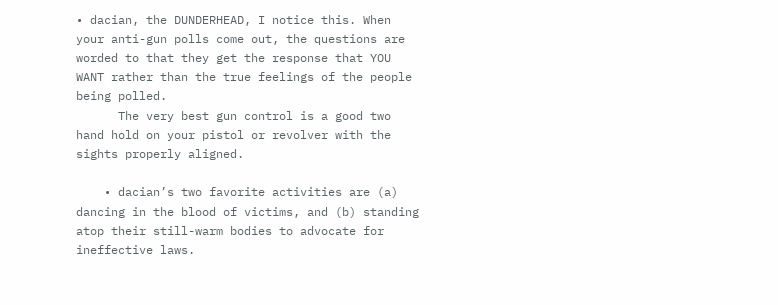• dacian, the DUNDERHEAD, I notice this. When your anti-gun polls come out, the questions are worded to that they get the response that YOU WANT rather than the true feelings of the people being polled.
      The very best gun control is a good two hand hold on your pistol or revolver with the sights properly aligned.

    • dacian’s two favorite activities are (a) dancing in the blood of victims, and (b) standing atop their still-warm bodies to advocate for ineffective laws.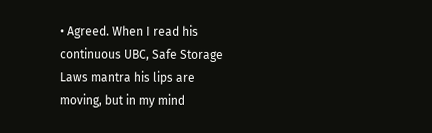• Agreed. When I read his continuous UBC, Safe Storage Laws mantra his lips are moving, but in my mind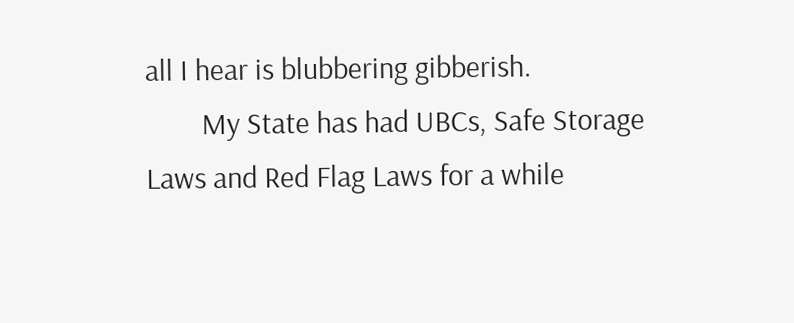all I hear is blubbering gibberish.
        My State has had UBCs, Safe Storage Laws and Red Flag Laws for a while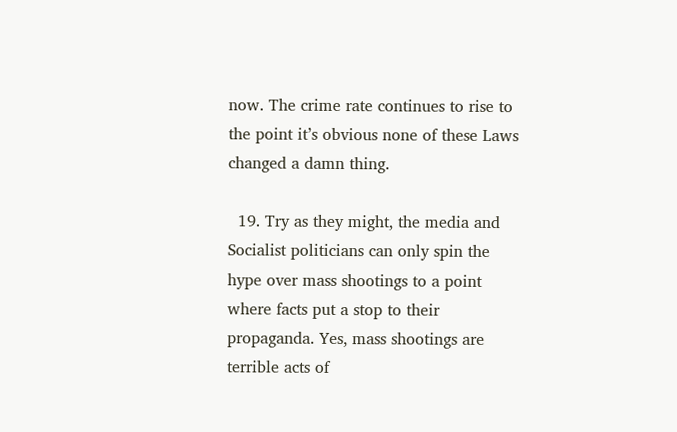now. The crime rate continues to rise to the point it’s obvious none of these Laws changed a damn thing.

  19. Try as they might, the media and Socialist politicians can only spin the hype over mass shootings to a point where facts put a stop to their propaganda. Yes, mass shootings are terrible acts of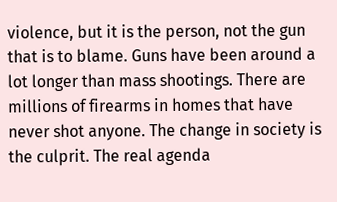violence, but it is the person, not the gun that is to blame. Guns have been around a lot longer than mass shootings. There are millions of firearms in homes that have never shot anyone. The change in society is the culprit. The real agenda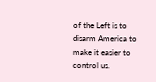of the Left is to disarm America to make it easier to control us.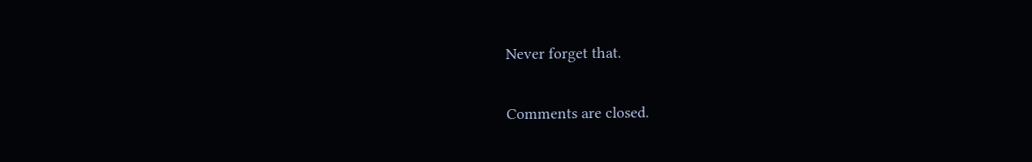Never forget that.

Comments are closed.